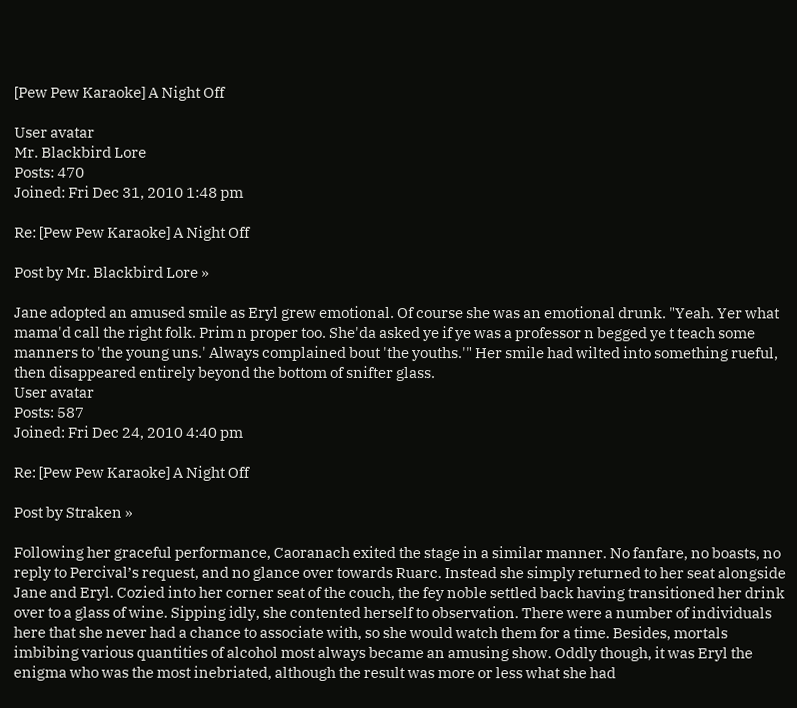[Pew Pew Karaoke] A Night Off

User avatar
Mr. Blackbird Lore
Posts: 470
Joined: Fri Dec 31, 2010 1:48 pm

Re: [Pew Pew Karaoke] A Night Off

Post by Mr. Blackbird Lore »

Jane adopted an amused smile as Eryl grew emotional. Of course she was an emotional drunk. "Yeah. Yer what mama'd call the right folk. Prim n proper too. She'da asked ye if ye was a professor n begged ye t teach some manners to 'the young uns.' Always complained bout 'the youths.'" Her smile had wilted into something rueful, then disappeared entirely beyond the bottom of snifter glass.
User avatar
Posts: 587
Joined: Fri Dec 24, 2010 4:40 pm

Re: [Pew Pew Karaoke] A Night Off

Post by Straken »

Following her graceful performance, Caoranach exited the stage in a similar manner. No fanfare, no boasts, no reply to Percival’s request, and no glance over towards Ruarc. Instead she simply returned to her seat alongside Jane and Eryl. Cozied into her corner seat of the couch, the fey noble settled back having transitioned her drink over to a glass of wine. Sipping idly, she contented herself to observation. There were a number of individuals here that she never had a chance to associate with, so she would watch them for a time. Besides, mortals imbibing various quantities of alcohol most always became an amusing show. Oddly though, it was Eryl the enigma who was the most inebriated, although the result was more or less what she had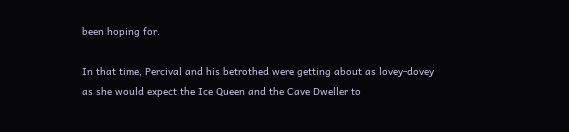been hoping for.

In that time, Percival and his betrothed were getting about as lovey-dovey as she would expect the Ice Queen and the Cave Dweller to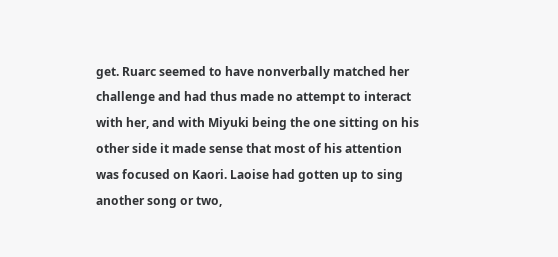get. Ruarc seemed to have nonverbally matched her challenge and had thus made no attempt to interact with her, and with Miyuki being the one sitting on his other side it made sense that most of his attention was focused on Kaori. Laoise had gotten up to sing another song or two,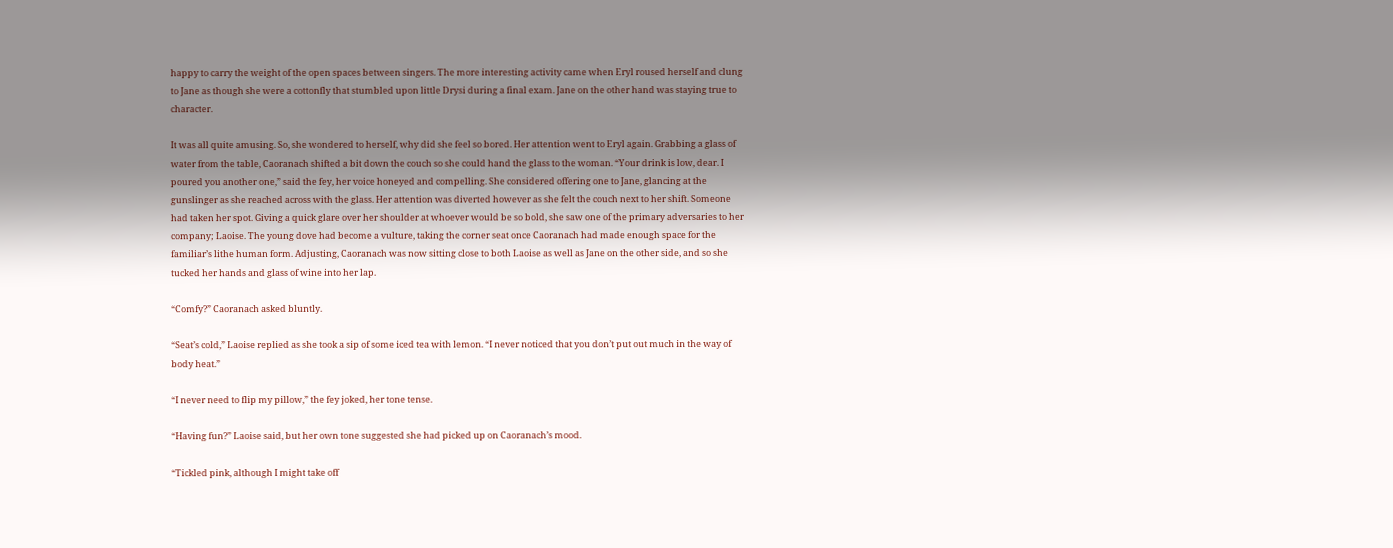happy to carry the weight of the open spaces between singers. The more interesting activity came when Eryl roused herself and clung to Jane as though she were a cottonfly that stumbled upon little Drysi during a final exam. Jane on the other hand was staying true to character.

It was all quite amusing. So, she wondered to herself, why did she feel so bored. Her attention went to Eryl again. Grabbing a glass of water from the table, Caoranach shifted a bit down the couch so she could hand the glass to the woman. “Your drink is low, dear. I poured you another one,” said the fey, her voice honeyed and compelling. She considered offering one to Jane, glancing at the gunslinger as she reached across with the glass. Her attention was diverted however as she felt the couch next to her shift. Someone had taken her spot. Giving a quick glare over her shoulder at whoever would be so bold, she saw one of the primary adversaries to her company; Laoise. The young dove had become a vulture, taking the corner seat once Caoranach had made enough space for the familiar’s lithe human form. Adjusting, Caoranach was now sitting close to both Laoise as well as Jane on the other side, and so she tucked her hands and glass of wine into her lap.

“Comfy?” Caoranach asked bluntly.

“Seat’s cold,” Laoise replied as she took a sip of some iced tea with lemon. “I never noticed that you don’t put out much in the way of body heat.”

“I never need to flip my pillow,” the fey joked, her tone tense.

“Having fun?” Laoise said, but her own tone suggested she had picked up on Caoranach’s mood.

“Tickled pink, although I might take off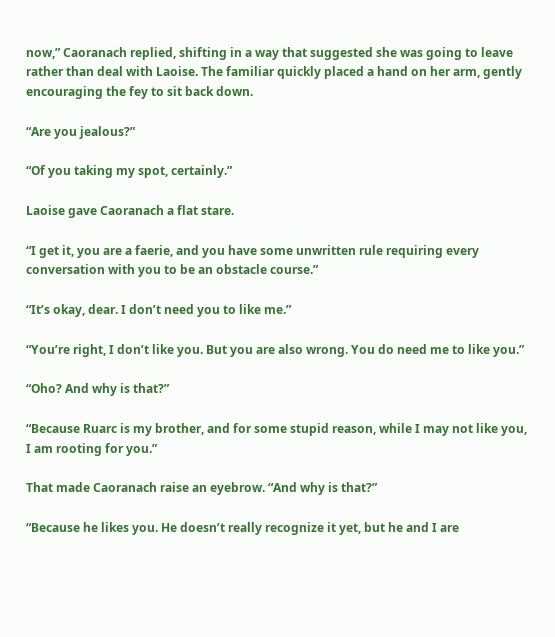now,” Caoranach replied, shifting in a way that suggested she was going to leave rather than deal with Laoise. The familiar quickly placed a hand on her arm, gently encouraging the fey to sit back down.

“Are you jealous?”

“Of you taking my spot, certainly.”

Laoise gave Caoranach a flat stare.

“I get it, you are a faerie, and you have some unwritten rule requiring every conversation with you to be an obstacle course.”

“It’s okay, dear. I don’t need you to like me.”

“You’re right, I don’t like you. But you are also wrong. You do need me to like you.”

“Oho? And why is that?”

“Because Ruarc is my brother, and for some stupid reason, while I may not like you, I am rooting for you.”

That made Caoranach raise an eyebrow. “And why is that?”

“Because he likes you. He doesn’t really recognize it yet, but he and I are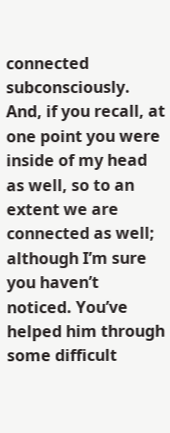connected subconsciously. And, if you recall, at one point you were inside of my head as well, so to an extent we are connected as well; although I’m sure you haven’t noticed. You’ve helped him through some difficult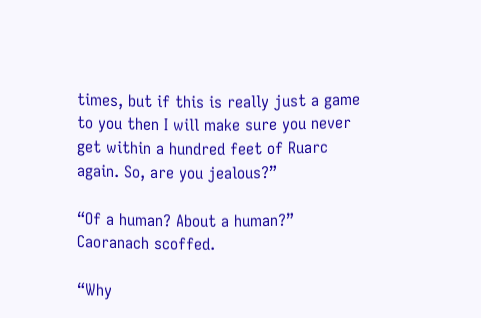times, but if this is really just a game to you then I will make sure you never get within a hundred feet of Ruarc again. So, are you jealous?”

“Of a human? About a human?” Caoranach scoffed.

“Why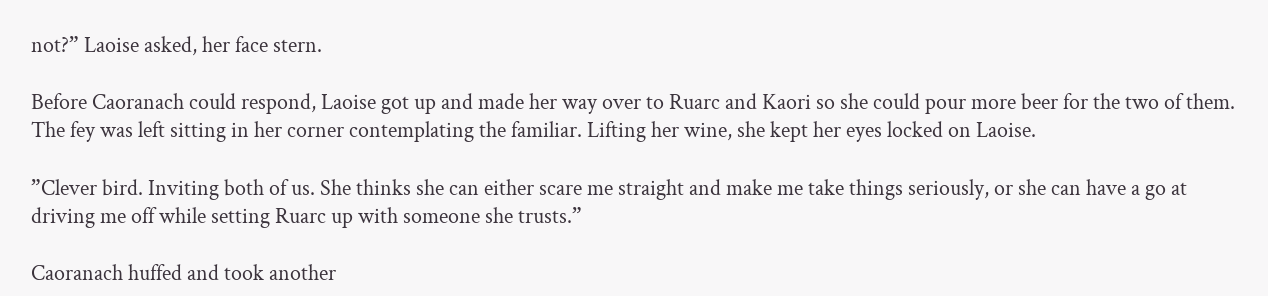not?” Laoise asked, her face stern.

Before Caoranach could respond, Laoise got up and made her way over to Ruarc and Kaori so she could pour more beer for the two of them. The fey was left sitting in her corner contemplating the familiar. Lifting her wine, she kept her eyes locked on Laoise.

”Clever bird. Inviting both of us. She thinks she can either scare me straight and make me take things seriously, or she can have a go at driving me off while setting Ruarc up with someone she trusts.”

Caoranach huffed and took another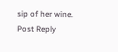sip of her wine.
Post Reply